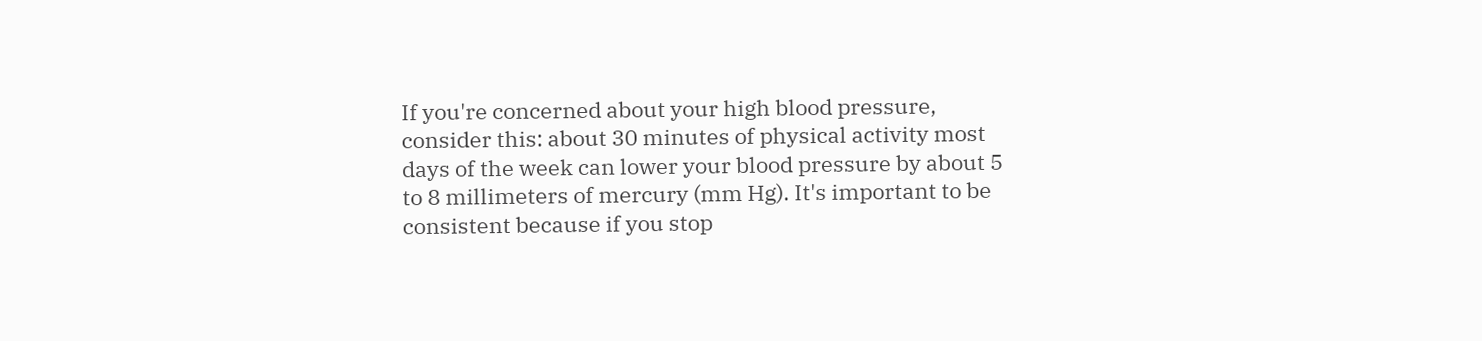If you're concerned about your high blood pressure, consider this: about 30 minutes of physical activity most days of the week can lower your blood pressure by about 5 to 8 millimeters of mercury (mm Hg). It's important to be consistent because if you stop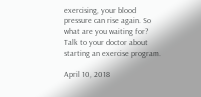exercising, your blood pressure can rise again. So what are you waiting for? Talk to your doctor about starting an exercise program.

April 10, 2018